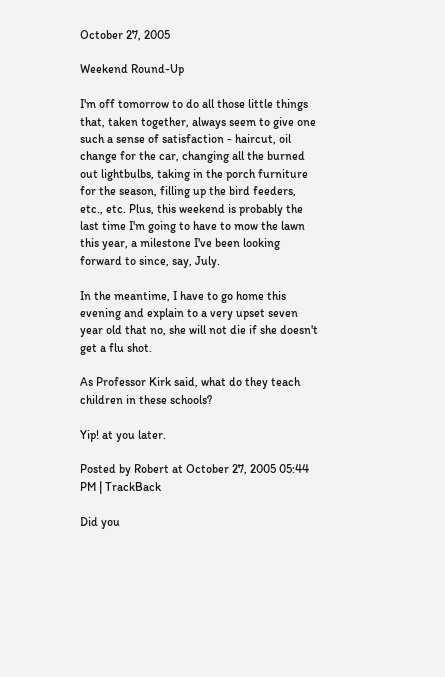October 27, 2005

Weekend Round-Up

I'm off tomorrow to do all those little things that, taken together, always seem to give one such a sense of satisfaction - haircut, oil change for the car, changing all the burned out lightbulbs, taking in the porch furniture for the season, filling up the bird feeders, etc., etc. Plus, this weekend is probably the last time I'm going to have to mow the lawn this year, a milestone I've been looking forward to since, say, July.

In the meantime, I have to go home this evening and explain to a very upset seven year old that no, she will not die if she doesn't get a flu shot.

As Professor Kirk said, what do they teach children in these schools?

Yip! at you later.

Posted by Robert at October 27, 2005 05:44 PM | TrackBack

Did you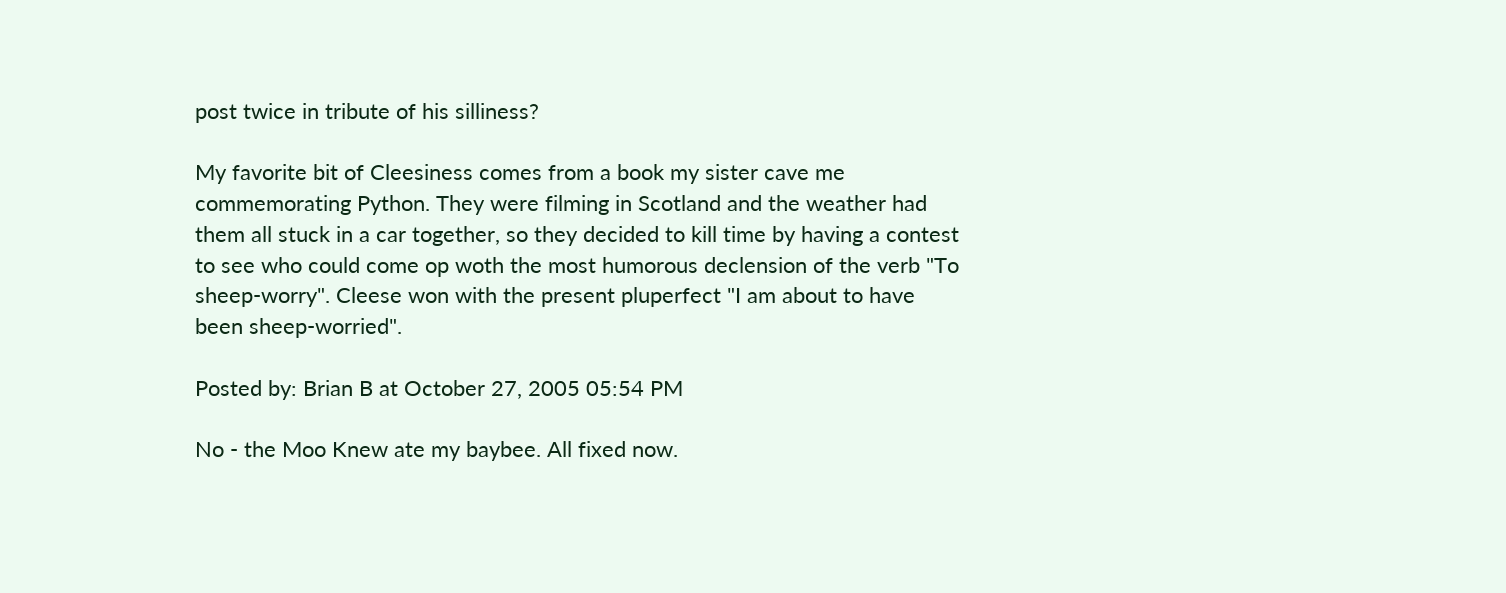post twice in tribute of his silliness?

My favorite bit of Cleesiness comes from a book my sister cave me commemorating Python. They were filming in Scotland and the weather had them all stuck in a car together, so they decided to kill time by having a contest to see who could come op woth the most humorous declension of the verb "To sheep-worry". Cleese won with the present pluperfect "I am about to have been sheep-worried".

Posted by: Brian B at October 27, 2005 05:54 PM

No - the Moo Knew ate my baybee. All fixed now.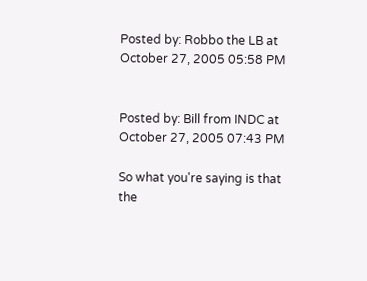Posted by: Robbo the LB at October 27, 2005 05:58 PM


Posted by: Bill from INDC at October 27, 2005 07:43 PM

So what you're saying is that the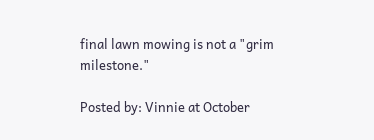final lawn mowing is not a "grim milestone."

Posted by: Vinnie at October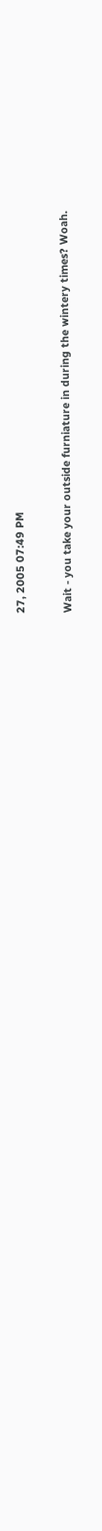27, 2005 07:49 PM

Wait - you take your outside furniature in during the wintery times? Woah.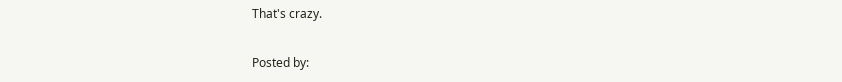That's crazy.

Posted by: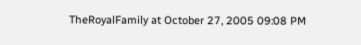TheRoyalFamily at October 27, 2005 09:08 PM